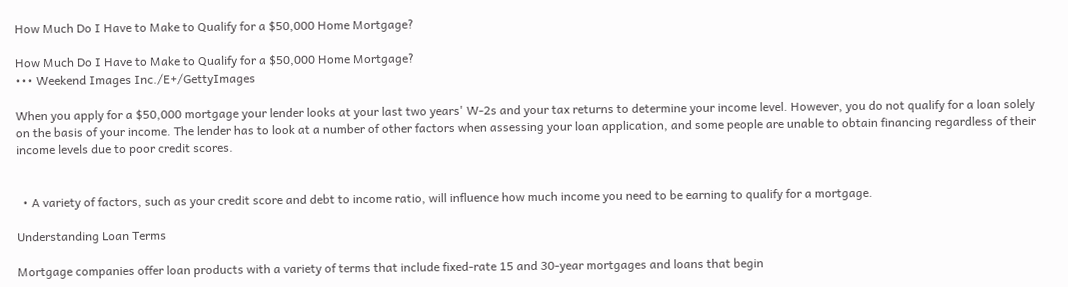How Much Do I Have to Make to Qualify for a $50,000 Home Mortgage?

How Much Do I Have to Make to Qualify for a $50,000 Home Mortgage?
••• Weekend Images Inc./E+/GettyImages

When you apply for a $50,000 mortgage your lender looks at your last two years' W-2s and your tax returns to determine your income level. However, you do not qualify for a loan solely on the basis of your income. The lender has to look at a number of other factors when assessing your loan application, and some people are unable to obtain financing regardless of their income levels due to poor credit scores.


  • A variety of factors, such as your credit score and debt to income ratio, will influence how much income you need to be earning to qualify for a mortgage.

Understanding Loan Terms

Mortgage companies offer loan products with a variety of terms that include fixed-rate 15 and 30-year mortgages and loans that begin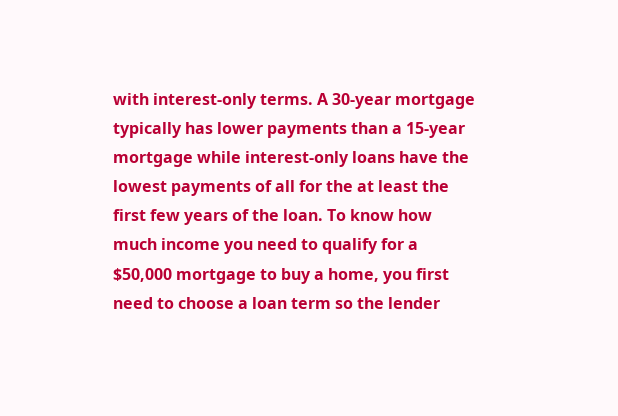with interest-only terms. A 30-year mortgage typically has lower payments than a 15-year mortgage while interest-only loans have the lowest payments of all for the at least the first few years of the loan. To know how much income you need to qualify for a $50,000 mortgage to buy a home, you first need to choose a loan term so the lender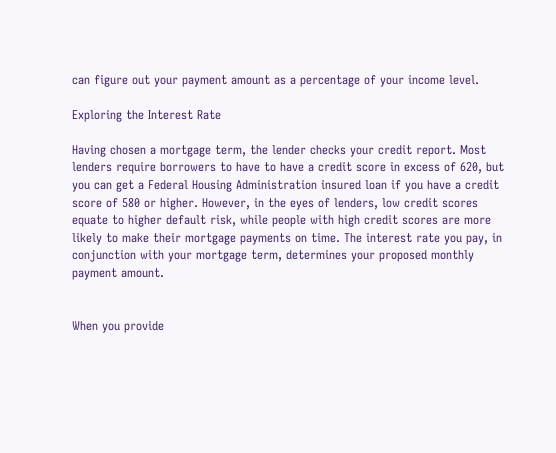can figure out your payment amount as a percentage of your income level.

Exploring the Interest Rate

Having chosen a mortgage term, the lender checks your credit report. Most lenders require borrowers to have to have a credit score in excess of 620, but you can get a Federal Housing Administration insured loan if you have a credit score of 580 or higher. However, in the eyes of lenders, low credit scores equate to higher default risk, while people with high credit scores are more likely to make their mortgage payments on time. The interest rate you pay, in conjunction with your mortgage term, determines your proposed monthly payment amount.


When you provide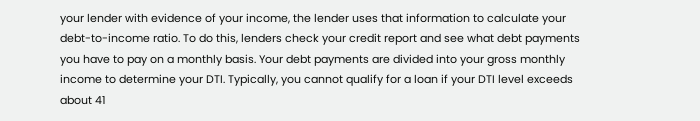your lender with evidence of your income, the lender uses that information to calculate your debt-to-income ratio. To do this, lenders check your credit report and see what debt payments you have to pay on a monthly basis. Your debt payments are divided into your gross monthly income to determine your DTI. Typically, you cannot qualify for a loan if your DTI level exceeds about 41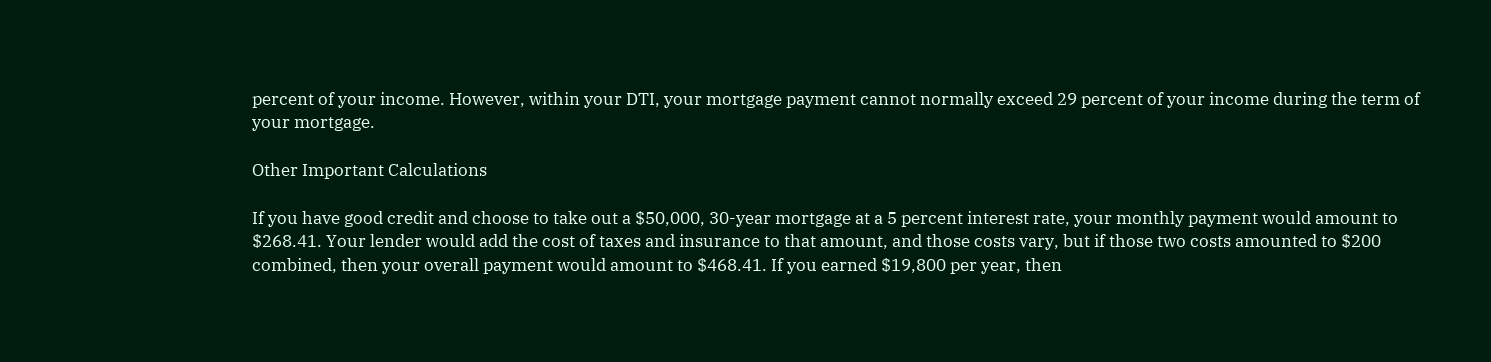percent of your income. However, within your DTI, your mortgage payment cannot normally exceed 29 percent of your income during the term of your mortgage.

Other Important Calculations

If you have good credit and choose to take out a $50,000, 30-year mortgage at a 5 percent interest rate, your monthly payment would amount to $268.41. Your lender would add the cost of taxes and insurance to that amount, and those costs vary, but if those two costs amounted to $200 combined, then your overall payment would amount to $468.41. If you earned $19,800 per year, then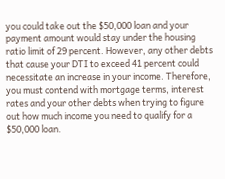you could take out the $50,000 loan and your payment amount would stay under the housing ratio limit of 29 percent. However, any other debts that cause your DTI to exceed 41 percent could necessitate an increase in your income. Therefore, you must contend with mortgage terms, interest rates and your other debts when trying to figure out how much income you need to qualify for a $50,000 loan.